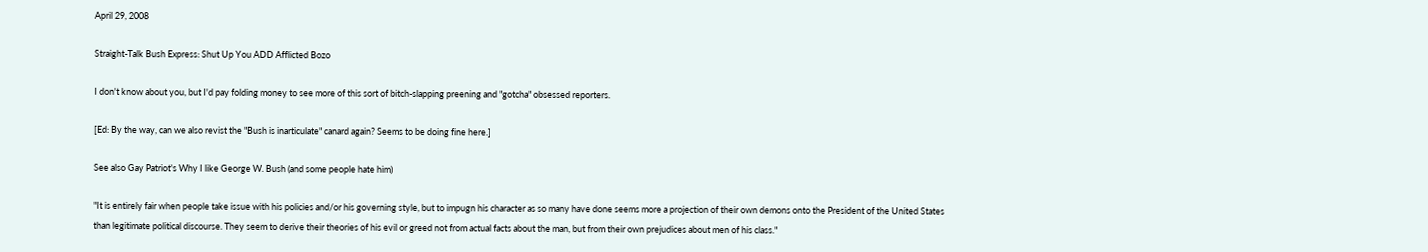April 29, 2008

Straight-Talk Bush Express: Shut Up You ADD Afflicted Bozo

I don't know about you, but I'd pay folding money to see more of this sort of bitch-slapping preening and "gotcha" obsessed reporters.

[Ed: By the way, can we also revist the "Bush is inarticulate" canard again? Seems to be doing fine here.]

See also Gay Patriot's Why I like George W. Bush (and some people hate him)

"It is entirely fair when people take issue with his policies and/or his governing style, but to impugn his character as so many have done seems more a projection of their own demons onto the President of the United States than legitimate political discourse. They seem to derive their theories of his evil or greed not from actual facts about the man, but from their own prejudices about men of his class."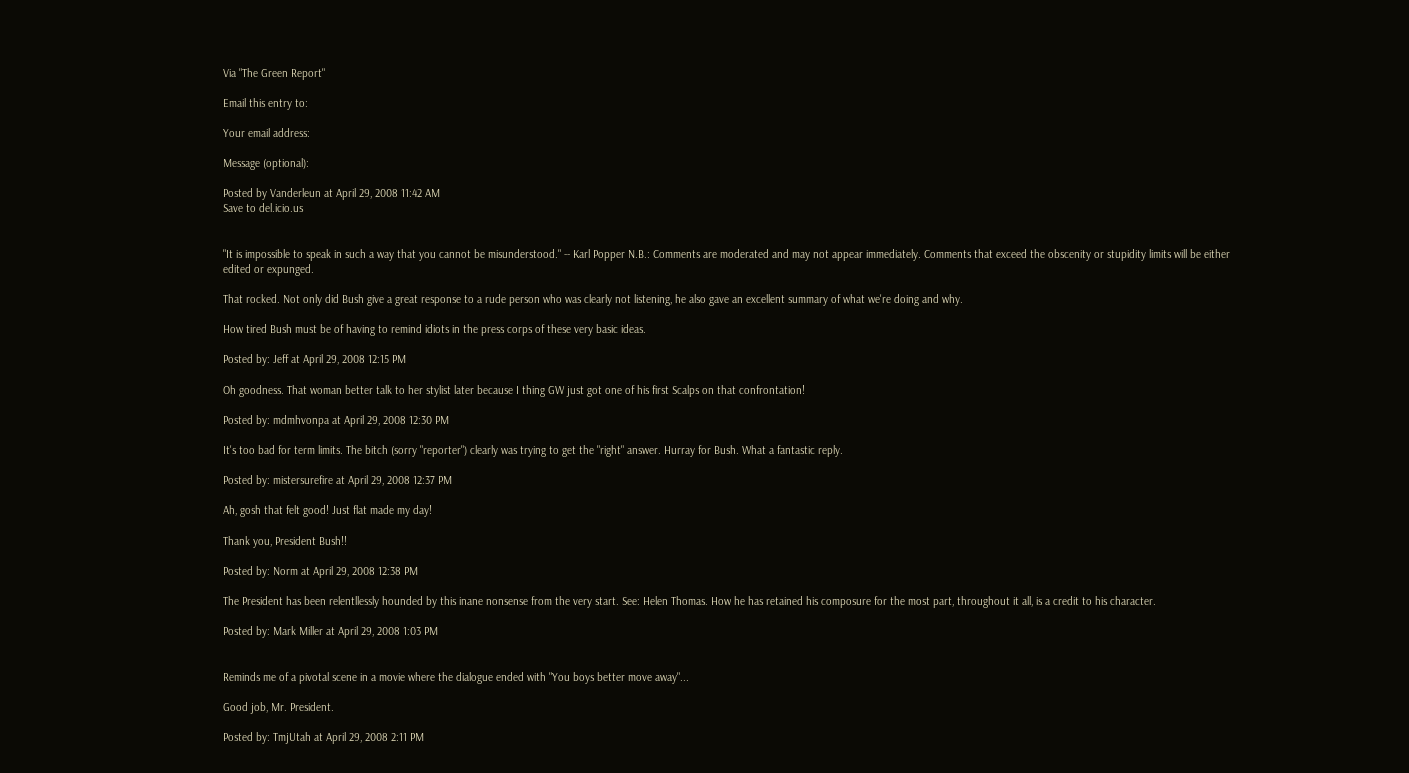Via "The Green Report"

Email this entry to:

Your email address:

Message (optional):

Posted by Vanderleun at April 29, 2008 11:42 AM
Save to del.icio.us


"It is impossible to speak in such a way that you cannot be misunderstood." -- Karl Popper N.B.: Comments are moderated and may not appear immediately. Comments that exceed the obscenity or stupidity limits will be either edited or expunged.

That rocked. Not only did Bush give a great response to a rude person who was clearly not listening, he also gave an excellent summary of what we're doing and why.

How tired Bush must be of having to remind idiots in the press corps of these very basic ideas.

Posted by: Jeff at April 29, 2008 12:15 PM

Oh goodness. That woman better talk to her stylist later because I thing GW just got one of his first Scalps on that confrontation!

Posted by: mdmhvonpa at April 29, 2008 12:30 PM

It's too bad for term limits. The bitch (sorry "reporter") clearly was trying to get the "right" answer. Hurray for Bush. What a fantastic reply.

Posted by: mistersurefire at April 29, 2008 12:37 PM

Ah, gosh that felt good! Just flat made my day!

Thank you, President Bush!!

Posted by: Norm at April 29, 2008 12:38 PM

The President has been relentllessly hounded by this inane nonsense from the very start. See: Helen Thomas. How he has retained his composure for the most part, throughout it all, is a credit to his character.

Posted by: Mark Miller at April 29, 2008 1:03 PM


Reminds me of a pivotal scene in a movie where the dialogue ended with "You boys better move away"...

Good job, Mr. President.

Posted by: TmjUtah at April 29, 2008 2:11 PM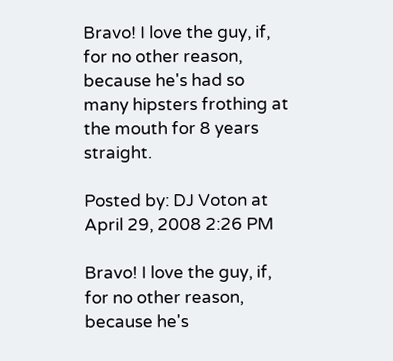Bravo! I love the guy, if, for no other reason, because he's had so many hipsters frothing at the mouth for 8 years straight.

Posted by: DJ Voton at April 29, 2008 2:26 PM

Bravo! I love the guy, if, for no other reason, because he's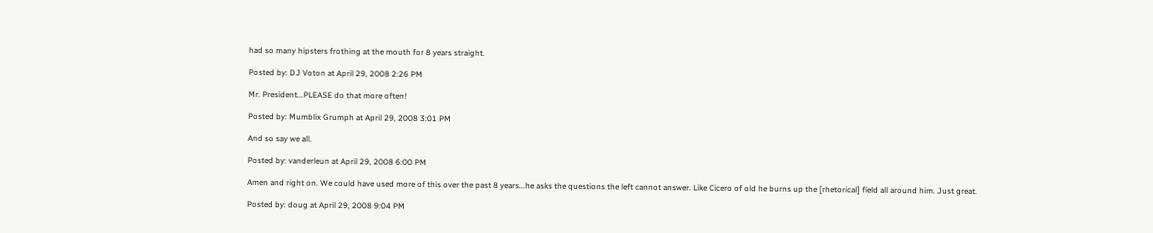had so many hipsters frothing at the mouth for 8 years straight.

Posted by: DJ Voton at April 29, 2008 2:26 PM

Mr. President...PLEASE do that more often!

Posted by: Mumblix Grumph at April 29, 2008 3:01 PM

And so say we all.

Posted by: vanderleun at April 29, 2008 6:00 PM

Amen and right on. We could have used more of this over the past 8 years...he asks the questions the left cannot answer. Like Cicero of old he burns up the [rhetorical] field all around him. Just great.

Posted by: doug at April 29, 2008 9:04 PM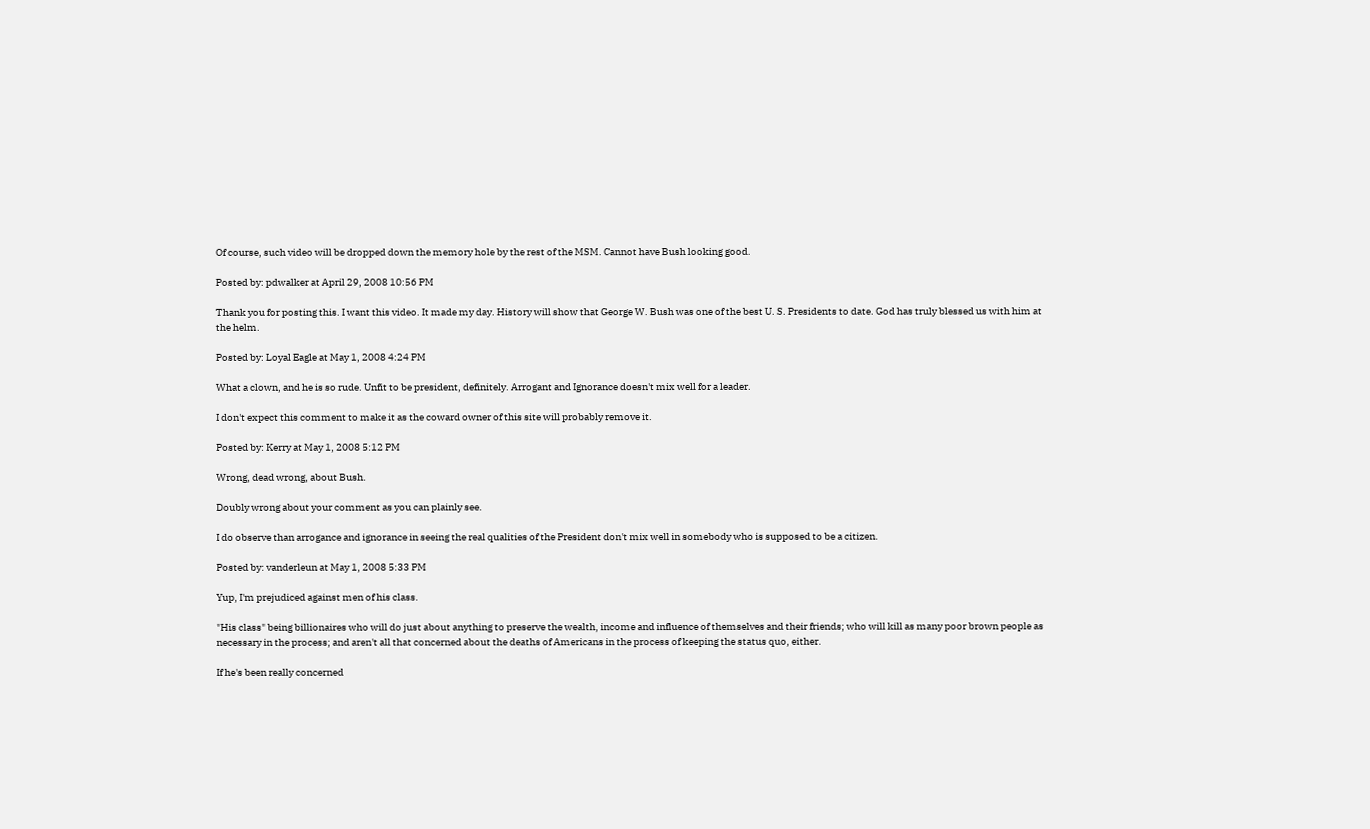Of course, such video will be dropped down the memory hole by the rest of the MSM. Cannot have Bush looking good.

Posted by: pdwalker at April 29, 2008 10:56 PM

Thank you for posting this. I want this video. It made my day. History will show that George W. Bush was one of the best U. S. Presidents to date. God has truly blessed us with him at the helm.

Posted by: Loyal Eagle at May 1, 2008 4:24 PM

What a clown, and he is so rude. Unfit to be president, definitely. Arrogant and Ignorance doesn't mix well for a leader.

I don't expect this comment to make it as the coward owner of this site will probably remove it.

Posted by: Kerry at May 1, 2008 5:12 PM

Wrong, dead wrong, about Bush.

Doubly wrong about your comment as you can plainly see.

I do observe than arrogance and ignorance in seeing the real qualities of the President don't mix well in somebody who is supposed to be a citizen.

Posted by: vanderleun at May 1, 2008 5:33 PM

Yup, I'm prejudiced against men of his class.

"His class" being billionaires who will do just about anything to preserve the wealth, income and influence of themselves and their friends; who will kill as many poor brown people as necessary in the process; and aren't all that concerned about the deaths of Americans in the process of keeping the status quo, either.

If he's been really concerned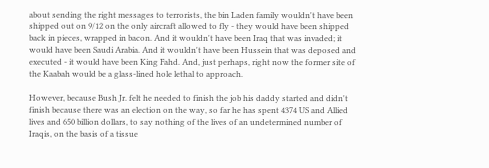about sending the right messages to terrorists, the bin Laden family wouldn't have been shipped out on 9/12 on the only aircraft allowed to fly - they would have been shipped back in pieces, wrapped in bacon. And it wouldn't have been Iraq that was invaded; it would have been Saudi Arabia. And it wouldn't have been Hussein that was deposed and executed - it would have been King Fahd. And, just perhaps, right now the former site of the Kaabah would be a glass-lined hole lethal to approach.

However, because Bush Jr. felt he needed to finish the job his daddy started and didn't finish because there was an election on the way, so far he has spent 4374 US and Allied lives and 650 billion dollars, to say nothing of the lives of an undetermined number of Iraqis, on the basis of a tissue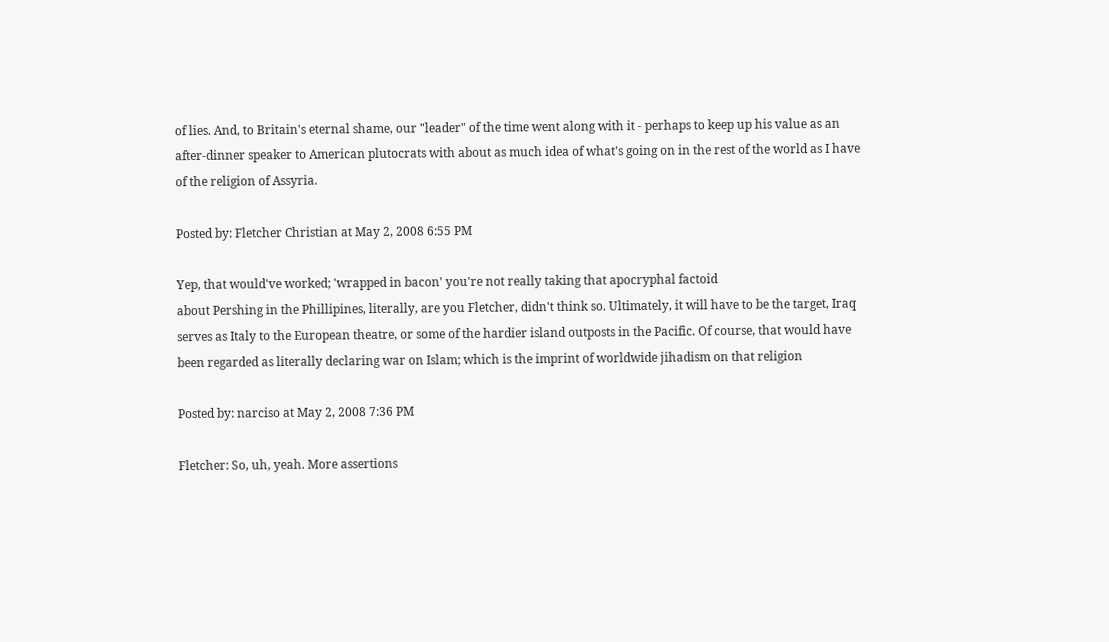of lies. And, to Britain's eternal shame, our "leader" of the time went along with it - perhaps to keep up his value as an after-dinner speaker to American plutocrats with about as much idea of what's going on in the rest of the world as I have of the religion of Assyria.

Posted by: Fletcher Christian at May 2, 2008 6:55 PM

Yep, that would've worked; 'wrapped in bacon' you're not really taking that apocryphal factoid
about Pershing in the Phillipines, literally, are you Fletcher, didn't think so. Ultimately, it will have to be the target, Iraq serves as Italy to the European theatre, or some of the hardier island outposts in the Pacific. Of course, that would have been regarded as literally declaring war on Islam; which is the imprint of worldwide jihadism on that religion

Posted by: narciso at May 2, 2008 7:36 PM

Fletcher: So, uh, yeah. More assertions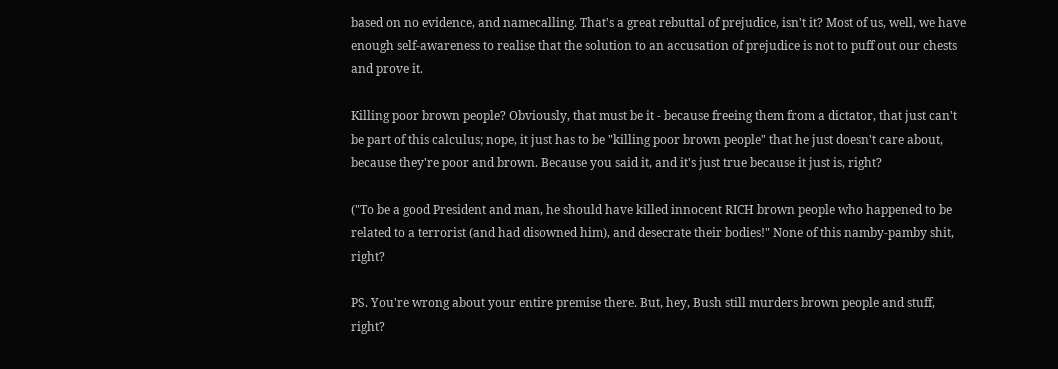based on no evidence, and namecalling. That's a great rebuttal of prejudice, isn't it? Most of us, well, we have enough self-awareness to realise that the solution to an accusation of prejudice is not to puff out our chests and prove it.

Killing poor brown people? Obviously, that must be it - because freeing them from a dictator, that just can't be part of this calculus; nope, it just has to be "killing poor brown people" that he just doesn't care about, because they're poor and brown. Because you said it, and it's just true because it just is, right?

("To be a good President and man, he should have killed innocent RICH brown people who happened to be related to a terrorist (and had disowned him), and desecrate their bodies!" None of this namby-pamby shit, right?

PS. You're wrong about your entire premise there. But, hey, Bush still murders brown people and stuff, right?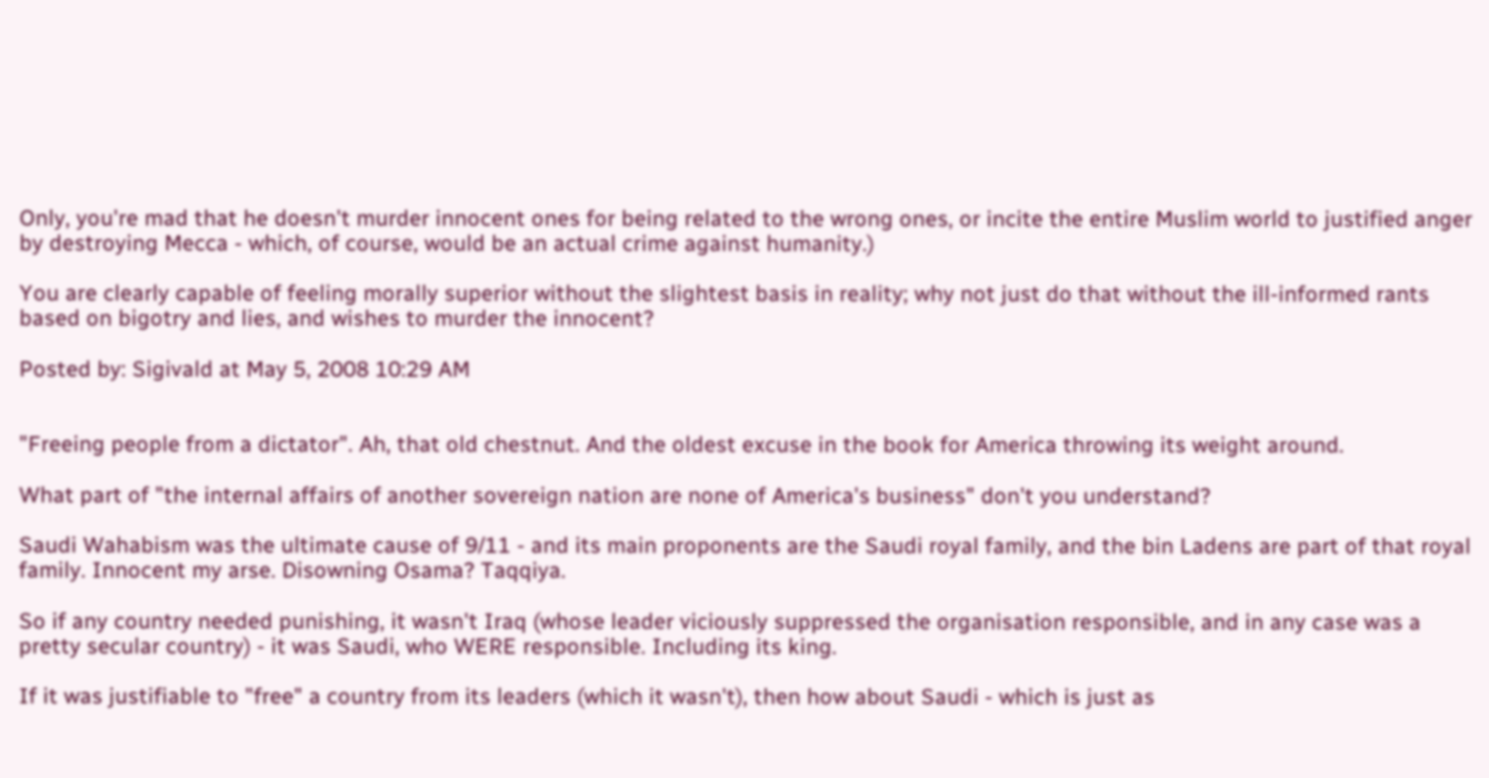Only, you're mad that he doesn't murder innocent ones for being related to the wrong ones, or incite the entire Muslim world to justified anger by destroying Mecca - which, of course, would be an actual crime against humanity.)

You are clearly capable of feeling morally superior without the slightest basis in reality; why not just do that without the ill-informed rants based on bigotry and lies, and wishes to murder the innocent?

Posted by: Sigivald at May 5, 2008 10:29 AM


"Freeing people from a dictator". Ah, that old chestnut. And the oldest excuse in the book for America throwing its weight around.

What part of "the internal affairs of another sovereign nation are none of America's business" don't you understand?

Saudi Wahabism was the ultimate cause of 9/11 - and its main proponents are the Saudi royal family, and the bin Ladens are part of that royal family. Innocent my arse. Disowning Osama? Taqqiya.

So if any country needed punishing, it wasn't Iraq (whose leader viciously suppressed the organisation responsible, and in any case was a pretty secular country) - it was Saudi, who WERE responsible. Including its king.

If it was justifiable to "free" a country from its leaders (which it wasn't), then how about Saudi - which is just as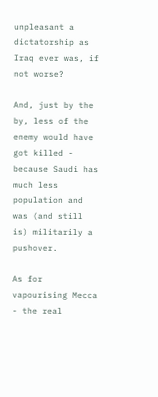unpleasant a dictatorship as Iraq ever was, if not worse?

And, just by the by, less of the enemy would have got killed - because Saudi has much less population and was (and still is) militarily a pushover.

As for vapourising Mecca - the real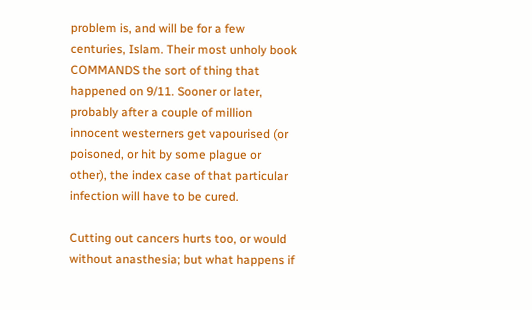problem is, and will be for a few centuries, Islam. Their most unholy book COMMANDS the sort of thing that happened on 9/11. Sooner or later, probably after a couple of million innocent westerners get vapourised (or poisoned, or hit by some plague or other), the index case of that particular infection will have to be cured.

Cutting out cancers hurts too, or would without anasthesia; but what happens if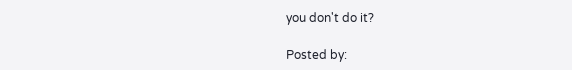you don't do it?

Posted by: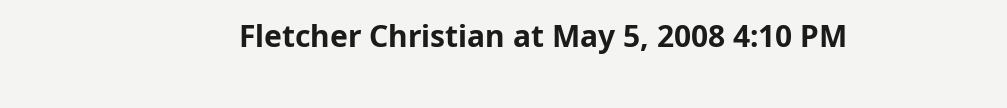Fletcher Christian at May 5, 2008 4:10 PM